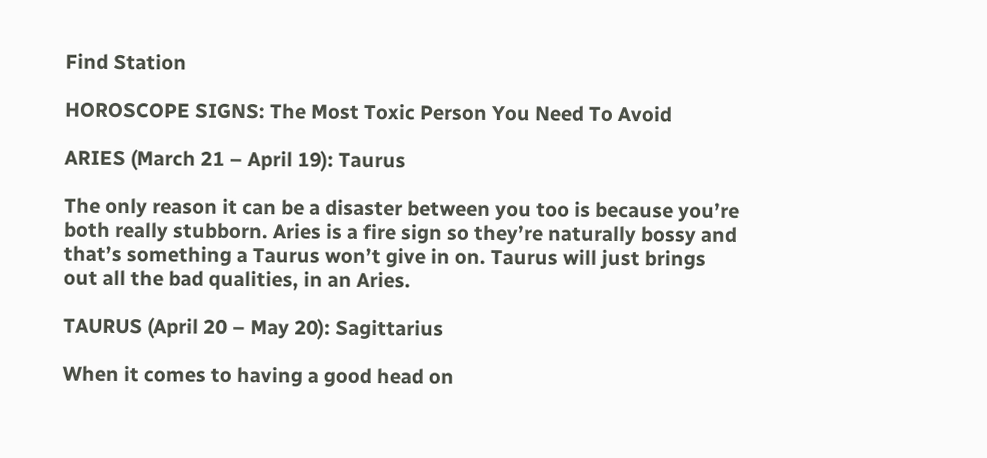Find Station

HOROSCOPE SIGNS: The Most Toxic Person You Need To Avoid

ARIES (March 21 – April 19): Taurus

The only reason it can be a disaster between you too is because you’re both really stubborn. Aries is a fire sign so they’re naturally bossy and that’s something a Taurus won’t give in on. Taurus will just brings out all the bad qualities, in an Aries.

TAURUS (April 20 – May 20): Sagittarius

When it comes to having a good head on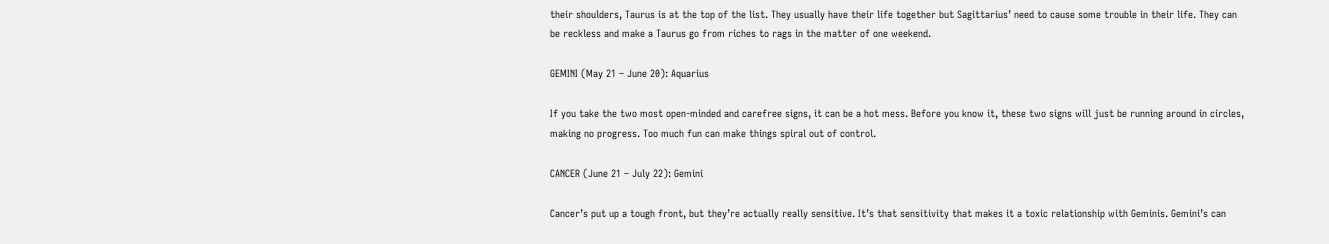their shoulders, Taurus is at the top of the list. They usually have their life together but Sagittarius’ need to cause some trouble in their life. They can be reckless and make a Taurus go from riches to rags in the matter of one weekend.

GEMINI (May 21 – June 20): Aquarius

If you take the two most open-minded and carefree signs, it can be a hot mess. Before you know it, these two signs will just be running around in circles, making no progress. Too much fun can make things spiral out of control.

CANCER (June 21 – July 22): Gemini

Cancer’s put up a tough front, but they’re actually really sensitive. It’s that sensitivity that makes it a toxic relationship with Geminis. Gemini’s can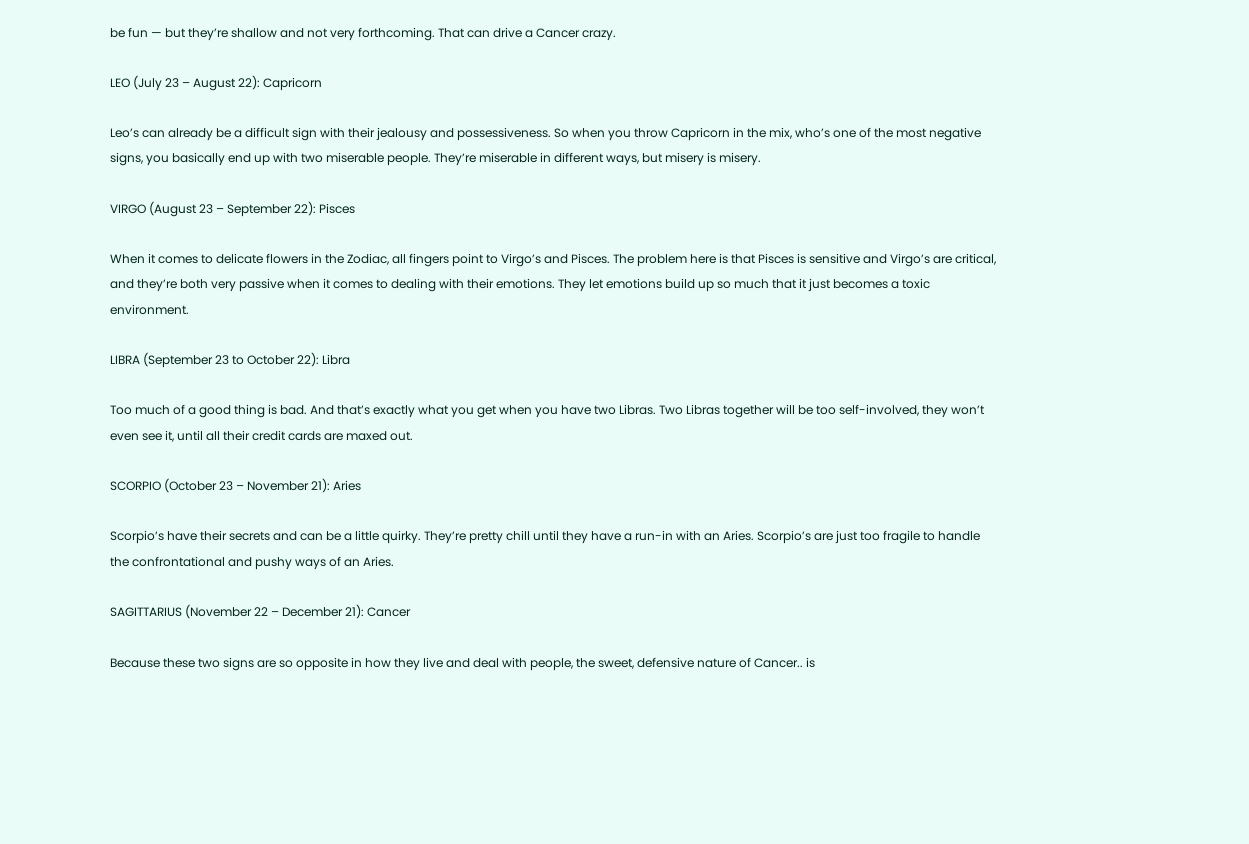be fun — but they’re shallow and not very forthcoming. That can drive a Cancer crazy.

LEO (July 23 – August 22): Capricorn

Leo’s can already be a difficult sign with their jealousy and possessiveness. So when you throw Capricorn in the mix, who’s one of the most negative signs, you basically end up with two miserable people. They’re miserable in different ways, but misery is misery.

VIRGO (August 23 – September 22): Pisces

When it comes to delicate flowers in the Zodiac, all fingers point to Virgo’s and Pisces. The problem here is that Pisces is sensitive and Virgo’s are critical, and they’re both very passive when it comes to dealing with their emotions. They let emotions build up so much that it just becomes a toxic environment.

LIBRA (September 23 to October 22): Libra

Too much of a good thing is bad. And that’s exactly what you get when you have two Libras. Two Libras together will be too self-involved, they won’t even see it, until all their credit cards are maxed out.

SCORPIO (October 23 – November 21): Aries

Scorpio’s have their secrets and can be a little quirky. They’re pretty chill until they have a run-in with an Aries. Scorpio’s are just too fragile to handle the confrontational and pushy ways of an Aries.

SAGITTARIUS (November 22 – December 21): Cancer

Because these two signs are so opposite in how they live and deal with people, the sweet, defensive nature of Cancer.. is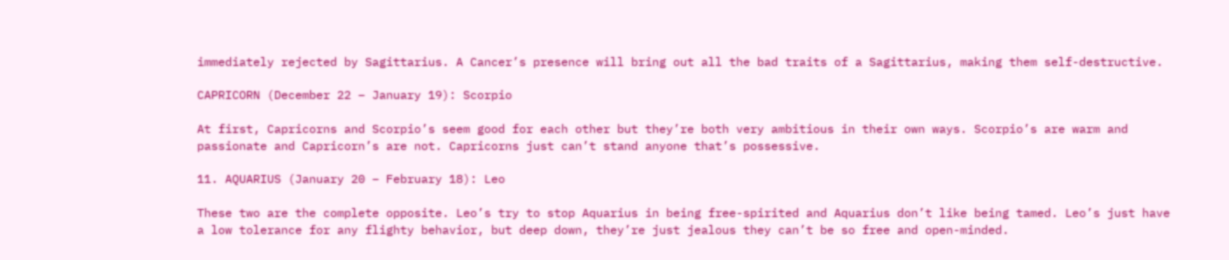immediately rejected by Sagittarius. A Cancer’s presence will bring out all the bad traits of a Sagittarius, making them self-destructive.

CAPRICORN (December 22 – January 19): Scorpio

At first, Capricorns and Scorpio’s seem good for each other but they’re both very ambitious in their own ways. Scorpio’s are warm and passionate and Capricorn’s are not. Capricorns just can’t stand anyone that’s possessive.

11. AQUARIUS (January 20 – February 18): Leo

These two are the complete opposite. Leo’s try to stop Aquarius in being free-spirited and Aquarius don’t like being tamed. Leo’s just have a low tolerance for any flighty behavior, but deep down, they’re just jealous they can’t be so free and open-minded.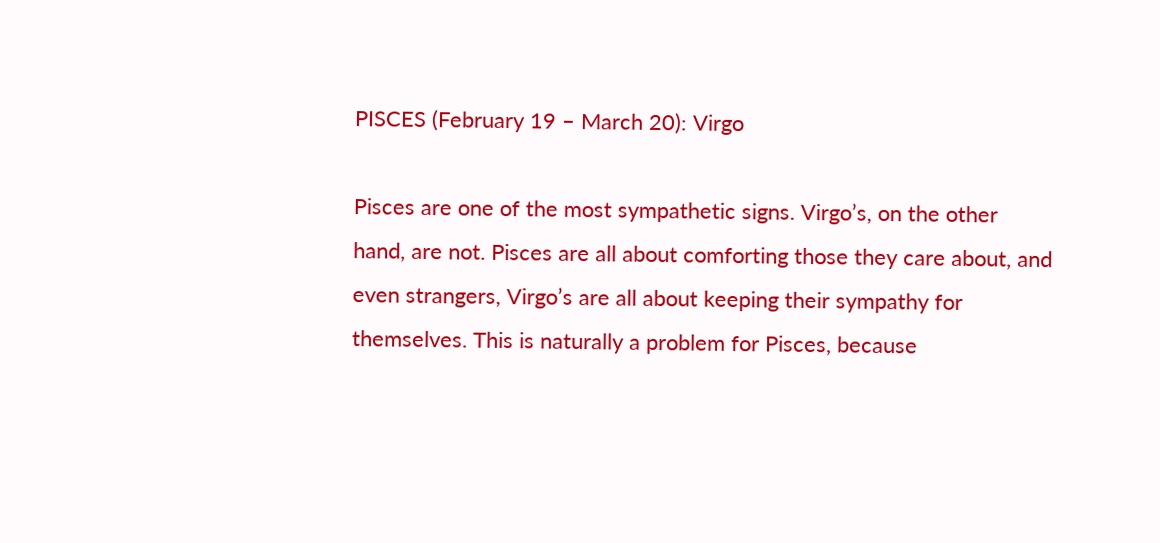PISCES (February 19 – March 20): Virgo

Pisces are one of the most sympathetic signs. Virgo’s, on the other hand, are not. Pisces are all about comforting those they care about, and even strangers, Virgo’s are all about keeping their sympathy for themselves. This is naturally a problem for Pisces, because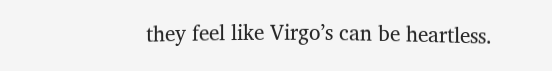they feel like Virgo’s can be heartless.